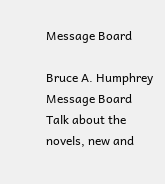Message Board

Bruce A. Humphrey Message Board
Talk about the novels, new and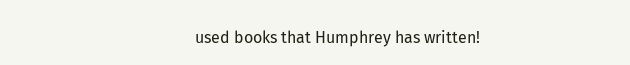used books that Humphrey has written!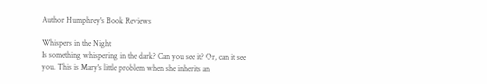Author Humphrey's Book Reviews

Whispers in the Night
Is something whispering in the dark? Can you see it? Or, can it see you. This is Mary's little problem when she inherits an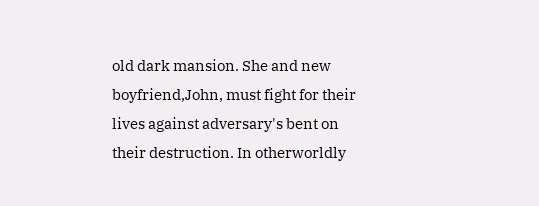old dark mansion. She and new boyfriend,John, must fight for their lives against adversary's bent on their destruction. In otherworldly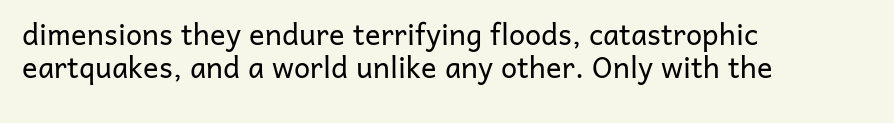dimensions they endure terrifying floods, catastrophic eartquakes, and a world unlike any other. Only with the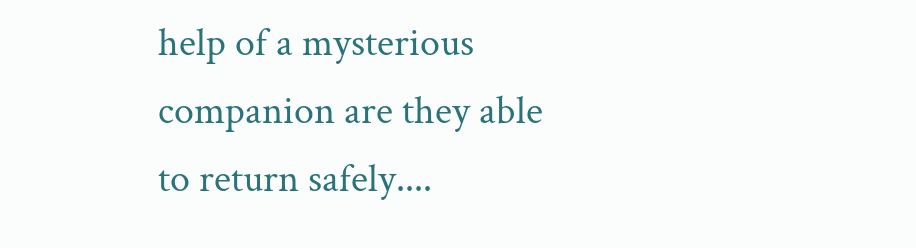help of a mysterious companion are they able to return safely....